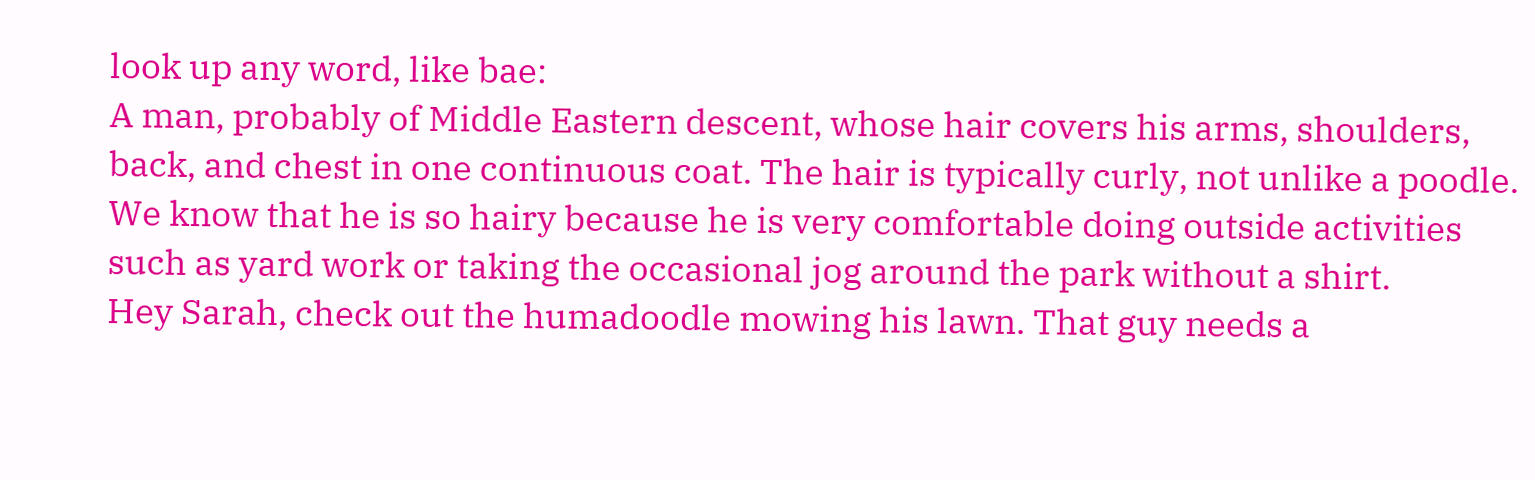look up any word, like bae:
A man, probably of Middle Eastern descent, whose hair covers his arms, shoulders, back, and chest in one continuous coat. The hair is typically curly, not unlike a poodle. We know that he is so hairy because he is very comfortable doing outside activities such as yard work or taking the occasional jog around the park without a shirt.
Hey Sarah, check out the humadoodle mowing his lawn. That guy needs a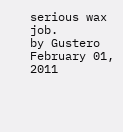serious wax job.
by Gustero February 01, 2011